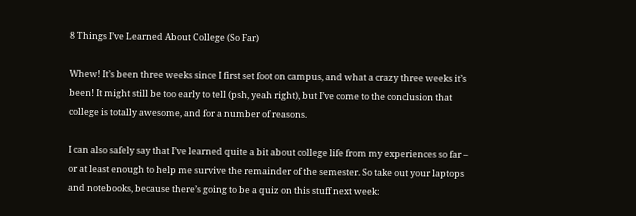8 Things I’ve Learned About College (So Far)

Whew! It’s been three weeks since I first set foot on campus, and what a crazy three weeks it’s been! It might still be too early to tell (psh, yeah right), but I’ve come to the conclusion that college is totally awesome, and for a number of reasons.

I can also safely say that I’ve learned quite a bit about college life from my experiences so far – or at least enough to help me survive the remainder of the semester. So take out your laptops and notebooks, because there’s going to be a quiz on this stuff next week: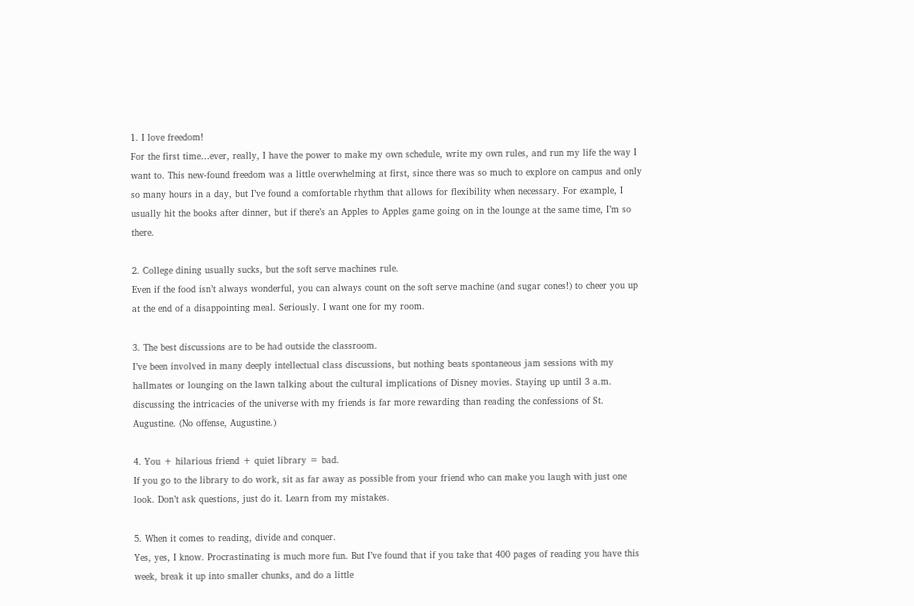1. I love freedom!
For the first time…ever, really, I have the power to make my own schedule, write my own rules, and run my life the way I want to. This new-found freedom was a little overwhelming at first, since there was so much to explore on campus and only so many hours in a day, but I’ve found a comfortable rhythm that allows for flexibility when necessary. For example, I usually hit the books after dinner, but if there’s an Apples to Apples game going on in the lounge at the same time, I’m so there.

2. College dining usually sucks, but the soft serve machines rule.
Even if the food isn’t always wonderful, you can always count on the soft serve machine (and sugar cones!) to cheer you up at the end of a disappointing meal. Seriously. I want one for my room.

3. The best discussions are to be had outside the classroom.
I’ve been involved in many deeply intellectual class discussions, but nothing beats spontaneous jam sessions with my hallmates or lounging on the lawn talking about the cultural implications of Disney movies. Staying up until 3 a.m. discussing the intricacies of the universe with my friends is far more rewarding than reading the confessions of St. Augustine. (No offense, Augustine.)

4. You + hilarious friend + quiet library = bad.
If you go to the library to do work, sit as far away as possible from your friend who can make you laugh with just one look. Don’t ask questions, just do it. Learn from my mistakes.

5. When it comes to reading, divide and conquer.
Yes, yes, I know. Procrastinating is much more fun. But I’ve found that if you take that 400 pages of reading you have this week, break it up into smaller chunks, and do a little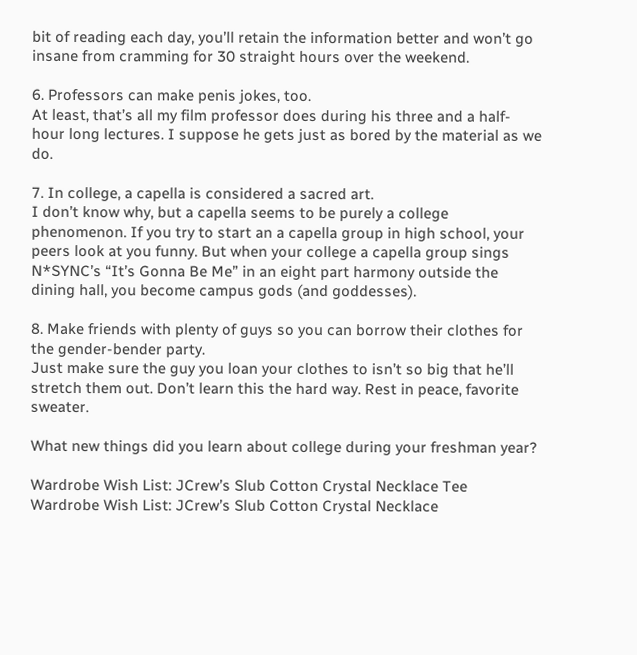bit of reading each day, you’ll retain the information better and won’t go insane from cramming for 30 straight hours over the weekend.

6. Professors can make penis jokes, too.
At least, that’s all my film professor does during his three and a half-hour long lectures. I suppose he gets just as bored by the material as we do.

7. In college, a capella is considered a sacred art.
I don’t know why, but a capella seems to be purely a college phenomenon. If you try to start an a capella group in high school, your peers look at you funny. But when your college a capella group sings N*SYNC’s “It’s Gonna Be Me” in an eight part harmony outside the dining hall, you become campus gods (and goddesses).

8. Make friends with plenty of guys so you can borrow their clothes for the gender-bender party.
Just make sure the guy you loan your clothes to isn’t so big that he’ll stretch them out. Don’t learn this the hard way. Rest in peace, favorite sweater.

What new things did you learn about college during your freshman year?

Wardrobe Wish List: JCrew’s Slub Cotton Crystal Necklace Tee
Wardrobe Wish List: JCrew’s Slub Cotton Crystal Necklace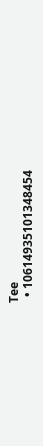Tee
  • 10614935101348454